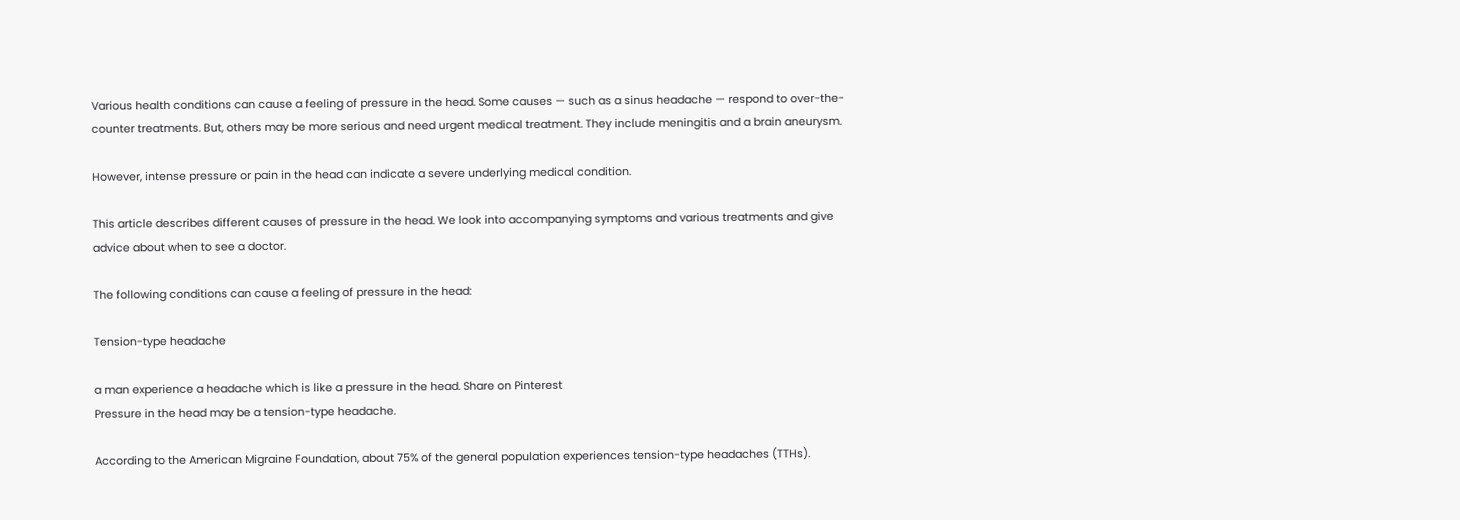Various health conditions can cause a feeling of pressure in the head. Some causes — such as a sinus headache — respond to over-the-counter treatments. But, others may be more serious and need urgent medical treatment. They include meningitis and a brain aneurysm.

However, intense pressure or pain in the head can indicate a severe underlying medical condition.

This article describes different causes of pressure in the head. We look into accompanying symptoms and various treatments and give advice about when to see a doctor.

The following conditions can cause a feeling of pressure in the head:

Tension-type headache

a man experience a headache which is like a pressure in the head. Share on Pinterest
Pressure in the head may be a tension-type headache.

According to the American Migraine Foundation, about 75% of the general population experiences tension-type headaches (TTHs).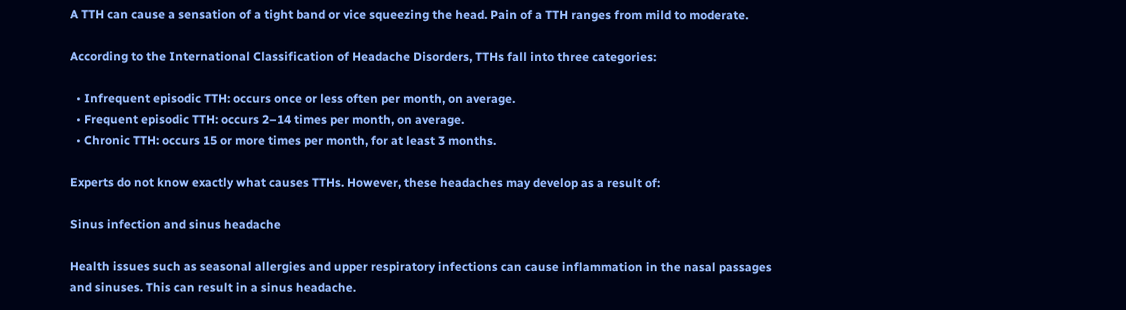A TTH can cause a sensation of a tight band or vice squeezing the head. Pain of a TTH ranges from mild to moderate.

According to the International Classification of Headache Disorders, TTHs fall into three categories:

  • Infrequent episodic TTH: occurs once or less often per month, on average.
  • Frequent episodic TTH: occurs 2–14 times per month, on average.
  • Chronic TTH: occurs 15 or more times per month, for at least 3 months.

Experts do not know exactly what causes TTHs. However, these headaches may develop as a result of:

Sinus infection and sinus headache

Health issues such as seasonal allergies and upper respiratory infections can cause inflammation in the nasal passages and sinuses. This can result in a sinus headache.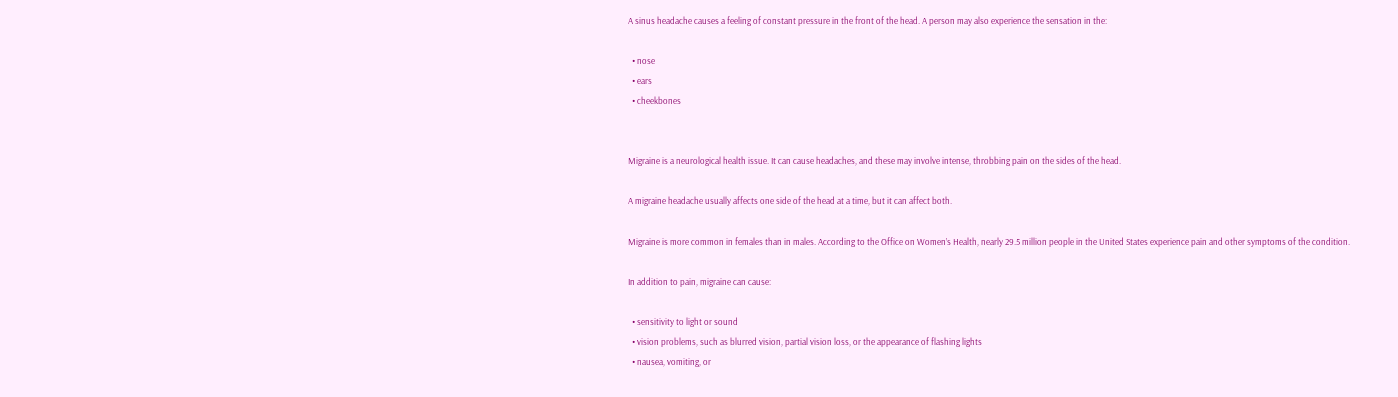A sinus headache causes a feeling of constant pressure in the front of the head. A person may also experience the sensation in the:

  • nose
  • ears
  • cheekbones


Migraine is a neurological health issue. It can cause headaches, and these may involve intense, throbbing pain on the sides of the head.

A migraine headache usually affects one side of the head at a time, but it can affect both.

Migraine is more common in females than in males. According to the Office on Women’s Health, nearly 29.5 million people in the United States experience pain and other symptoms of the condition.

In addition to pain, migraine can cause:

  • sensitivity to light or sound
  • vision problems, such as blurred vision, partial vision loss, or the appearance of flashing lights
  • nausea, vomiting, or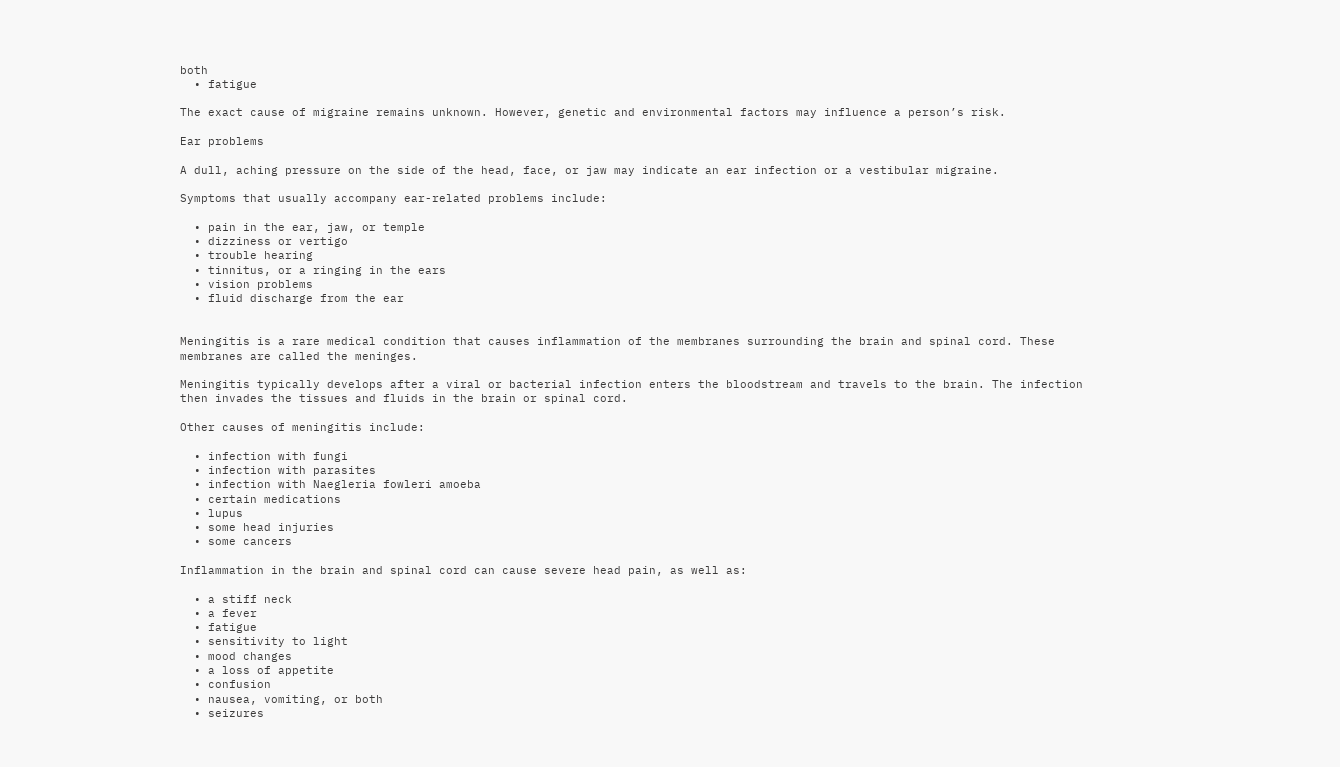both
  • fatigue

The exact cause of migraine remains unknown. However, genetic and environmental factors may influence a person’s risk.

Ear problems

A dull, aching pressure on the side of the head, face, or jaw may indicate an ear infection or a vestibular migraine.

Symptoms that usually accompany ear-related problems include:

  • pain in the ear, jaw, or temple
  • dizziness or vertigo
  • trouble hearing
  • tinnitus, or a ringing in the ears
  • vision problems
  • fluid discharge from the ear


Meningitis is a rare medical condition that causes inflammation of the membranes surrounding the brain and spinal cord. These membranes are called the meninges.

Meningitis typically develops after a viral or bacterial infection enters the bloodstream and travels to the brain. The infection then invades the tissues and fluids in the brain or spinal cord.

Other causes of meningitis include:

  • infection with fungi
  • infection with parasites
  • infection with Naegleria fowleri amoeba
  • certain medications
  • lupus
  • some head injuries
  • some cancers

Inflammation in the brain and spinal cord can cause severe head pain, as well as:

  • a stiff neck
  • a fever
  • fatigue
  • sensitivity to light
  • mood changes
  • a loss of appetite
  • confusion
  • nausea, vomiting, or both
  • seizures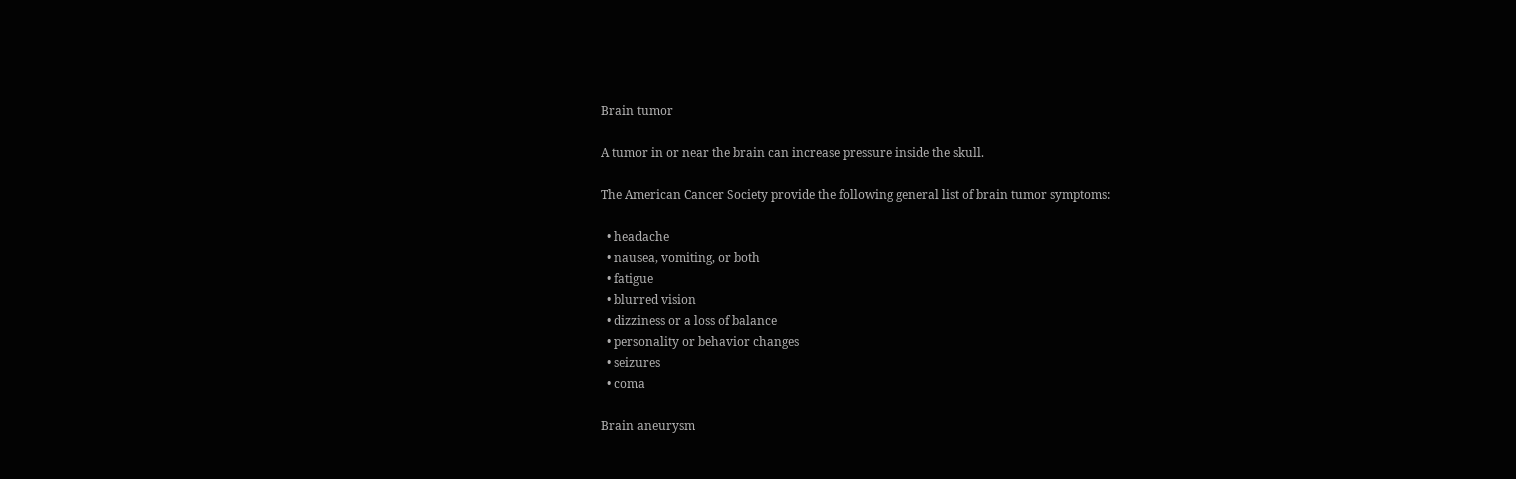Brain tumor

A tumor in or near the brain can increase pressure inside the skull.

The American Cancer Society provide the following general list of brain tumor symptoms:

  • headache
  • nausea, vomiting, or both
  • fatigue
  • blurred vision
  • dizziness or a loss of balance
  • personality or behavior changes
  • seizures
  • coma

Brain aneurysm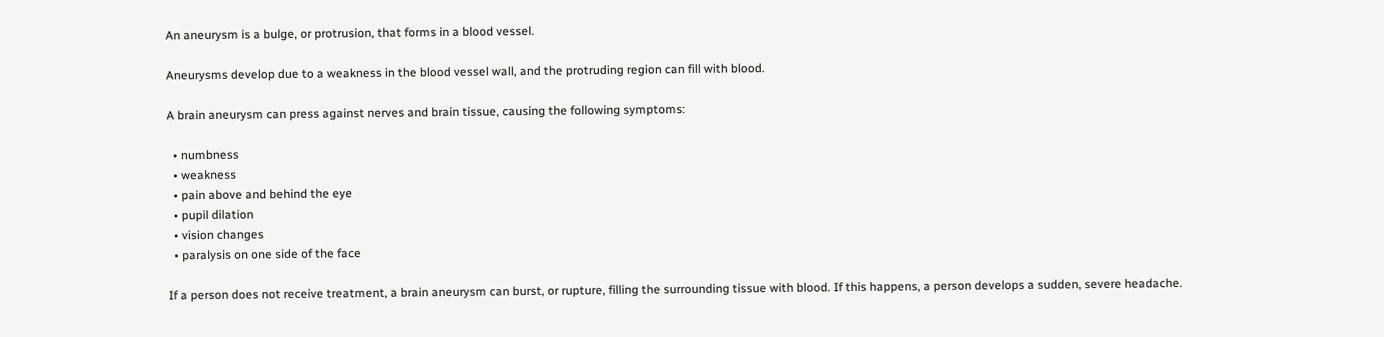An aneurysm is a bulge, or protrusion, that forms in a blood vessel.

Aneurysms develop due to a weakness in the blood vessel wall, and the protruding region can fill with blood.

A brain aneurysm can press against nerves and brain tissue, causing the following symptoms:

  • numbness
  • weakness
  • pain above and behind the eye
  • pupil dilation
  • vision changes
  • paralysis on one side of the face

If a person does not receive treatment, a brain aneurysm can burst, or rupture, filling the surrounding tissue with blood. If this happens, a person develops a sudden, severe headache.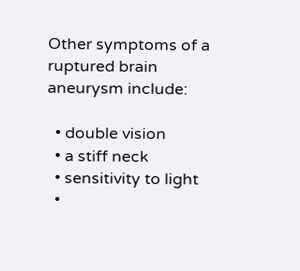Other symptoms of a ruptured brain aneurysm include:

  • double vision
  • a stiff neck
  • sensitivity to light
  •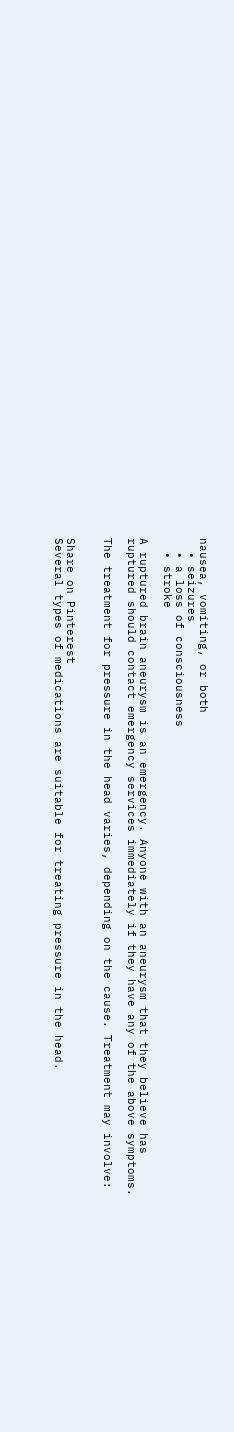nausea, vomiting, or both
  • seizures
  • a loss of consciousness
  • stroke

A ruptured brain aneurysm is an emergency. Anyone with an aneurysm that they believe has ruptured should contact emergency services immediately if they have any of the above symptoms.

The treatment for pressure in the head varies, depending on the cause. Treatment may involve:


Share on Pinterest
Several types of medications are suitable for treating pressure in the head.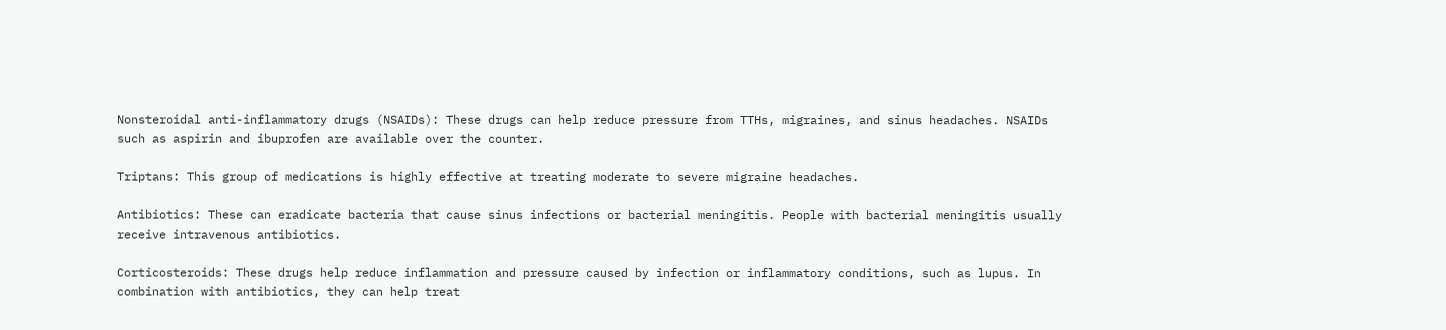Nonsteroidal anti-inflammatory drugs (NSAIDs): These drugs can help reduce pressure from TTHs, migraines, and sinus headaches. NSAIDs such as aspirin and ibuprofen are available over the counter.

Triptans: This group of medications is highly effective at treating moderate to severe migraine headaches.

Antibiotics: These can eradicate bacteria that cause sinus infections or bacterial meningitis. People with bacterial meningitis usually receive intravenous antibiotics.

Corticosteroids: These drugs help reduce inflammation and pressure caused by infection or inflammatory conditions, such as lupus. In combination with antibiotics, they can help treat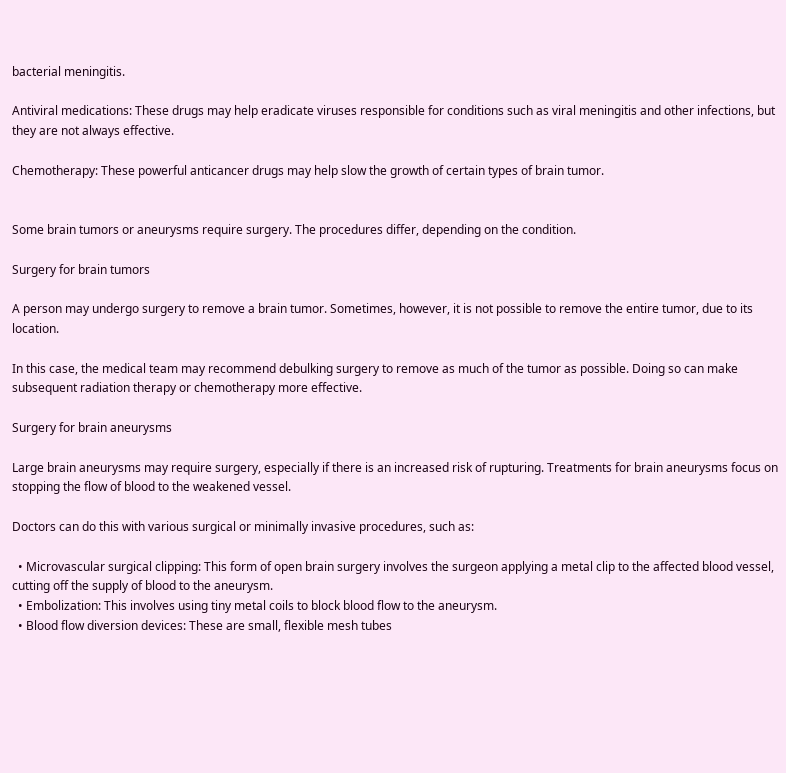bacterial meningitis.

Antiviral medications: These drugs may help eradicate viruses responsible for conditions such as viral meningitis and other infections, but they are not always effective.

Chemotherapy: These powerful anticancer drugs may help slow the growth of certain types of brain tumor.


Some brain tumors or aneurysms require surgery. The procedures differ, depending on the condition.

Surgery for brain tumors

A person may undergo surgery to remove a brain tumor. Sometimes, however, it is not possible to remove the entire tumor, due to its location.

In this case, the medical team may recommend debulking surgery to remove as much of the tumor as possible. Doing so can make subsequent radiation therapy or chemotherapy more effective.

Surgery for brain aneurysms

Large brain aneurysms may require surgery, especially if there is an increased risk of rupturing. Treatments for brain aneurysms focus on stopping the flow of blood to the weakened vessel.

Doctors can do this with various surgical or minimally invasive procedures, such as:

  • Microvascular surgical clipping: This form of open brain surgery involves the surgeon applying a metal clip to the affected blood vessel, cutting off the supply of blood to the aneurysm.
  • Embolization: This involves using tiny metal coils to block blood flow to the aneurysm.
  • Blood flow diversion devices: These are small, flexible mesh tubes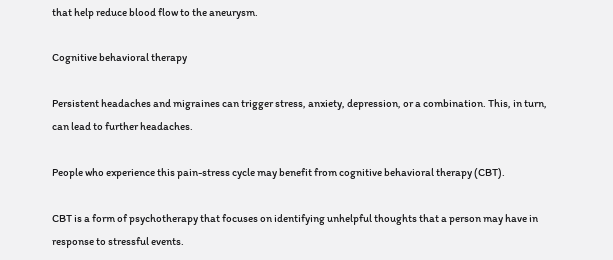that help reduce blood flow to the aneurysm.

Cognitive behavioral therapy

Persistent headaches and migraines can trigger stress, anxiety, depression, or a combination. This, in turn, can lead to further headaches.

People who experience this pain-stress cycle may benefit from cognitive behavioral therapy (CBT).

CBT is a form of psychotherapy that focuses on identifying unhelpful thoughts that a person may have in response to stressful events.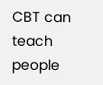CBT can teach people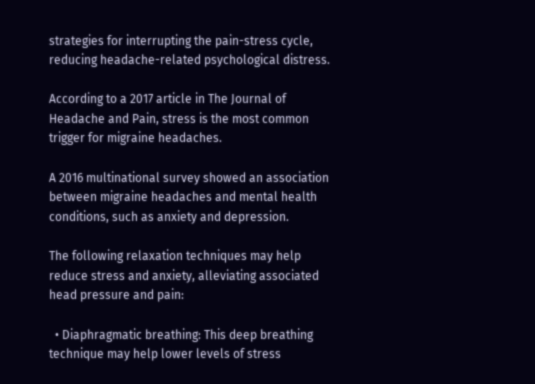strategies for interrupting the pain-stress cycle, reducing headache-related psychological distress.

According to a 2017 article in The Journal of Headache and Pain, stress is the most common trigger for migraine headaches.

A 2016 multinational survey showed an association between migraine headaches and mental health conditions, such as anxiety and depression.

The following relaxation techniques may help reduce stress and anxiety, alleviating associated head pressure and pain:

  • Diaphragmatic breathing: This deep breathing technique may help lower levels of stress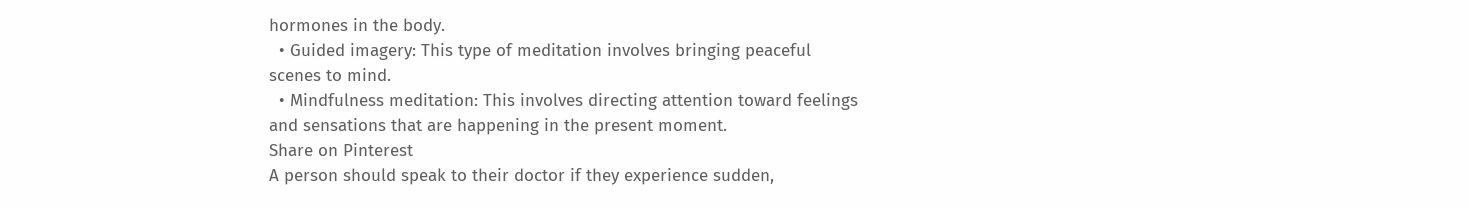hormones in the body.
  • Guided imagery: This type of meditation involves bringing peaceful scenes to mind.
  • Mindfulness meditation: This involves directing attention toward feelings and sensations that are happening in the present moment.
Share on Pinterest
A person should speak to their doctor if they experience sudden,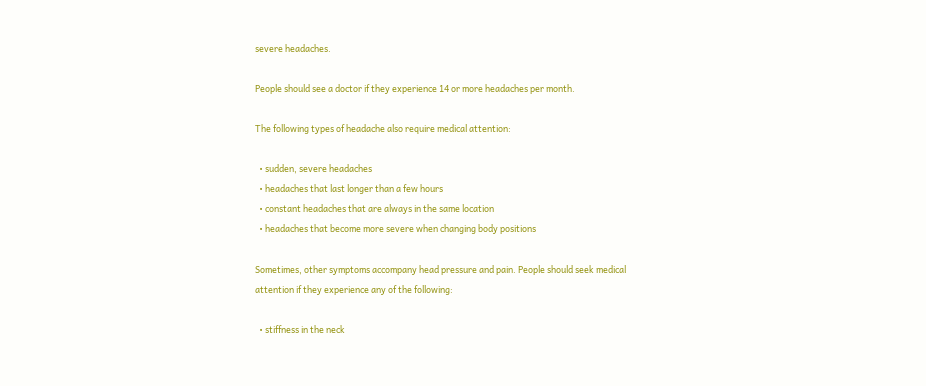severe headaches.

People should see a doctor if they experience 14 or more headaches per month.

The following types of headache also require medical attention:

  • sudden, severe headaches
  • headaches that last longer than a few hours
  • constant headaches that are always in the same location
  • headaches that become more severe when changing body positions

Sometimes, other symptoms accompany head pressure and pain. People should seek medical attention if they experience any of the following:

  • stiffness in the neck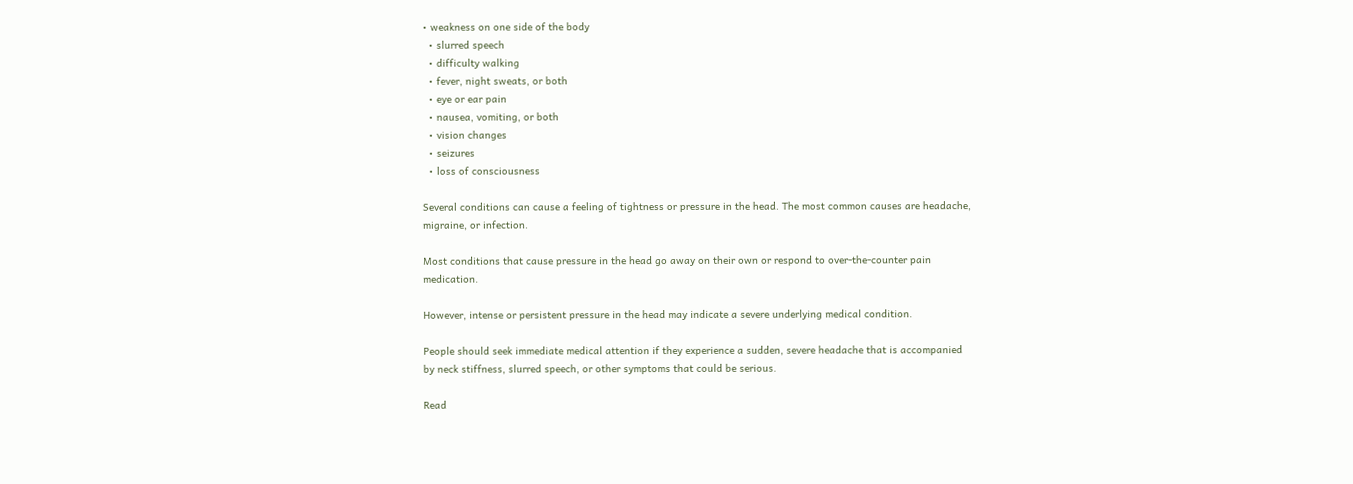• weakness on one side of the body
  • slurred speech
  • difficulty walking
  • fever, night sweats, or both
  • eye or ear pain
  • nausea, vomiting, or both
  • vision changes
  • seizures
  • loss of consciousness

Several conditions can cause a feeling of tightness or pressure in the head. The most common causes are headache, migraine, or infection.

Most conditions that cause pressure in the head go away on their own or respond to over-the-counter pain medication.

However, intense or persistent pressure in the head may indicate a severe underlying medical condition.

People should seek immediate medical attention if they experience a sudden, severe headache that is accompanied by neck stiffness, slurred speech, or other symptoms that could be serious.

Read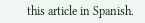this article in Spanish.